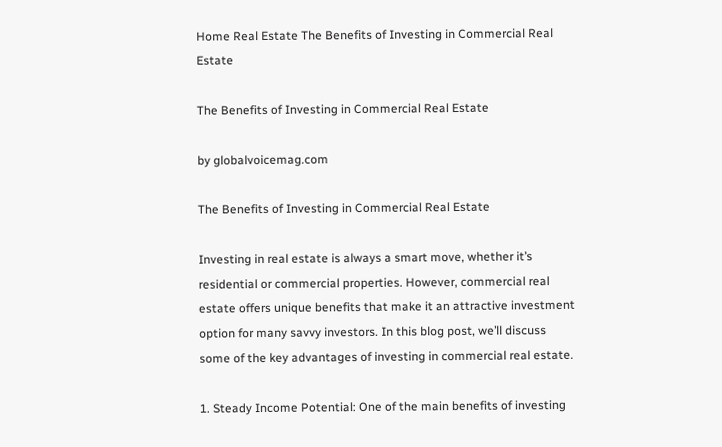Home Real Estate The Benefits of Investing in Commercial Real Estate

The Benefits of Investing in Commercial Real Estate

by globalvoicemag.com

The Benefits of Investing in Commercial Real Estate

Investing in real estate is always a smart move, whether it’s residential or commercial properties. However, commercial real estate offers unique benefits that make it an attractive investment option for many savvy investors. In this blog post, we’ll discuss some of the key advantages of investing in commercial real estate.

1. Steady Income Potential: One of the main benefits of investing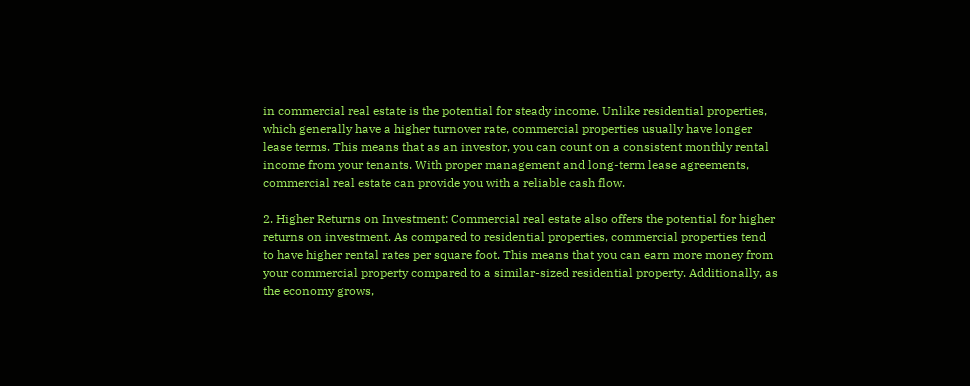in commercial real estate is the potential for steady income. Unlike residential properties, which generally have a higher turnover rate, commercial properties usually have longer lease terms. This means that as an investor, you can count on a consistent monthly rental income from your tenants. With proper management and long-term lease agreements, commercial real estate can provide you with a reliable cash flow.

2. Higher Returns on Investment: Commercial real estate also offers the potential for higher returns on investment. As compared to residential properties, commercial properties tend to have higher rental rates per square foot. This means that you can earn more money from your commercial property compared to a similar-sized residential property. Additionally, as the economy grows,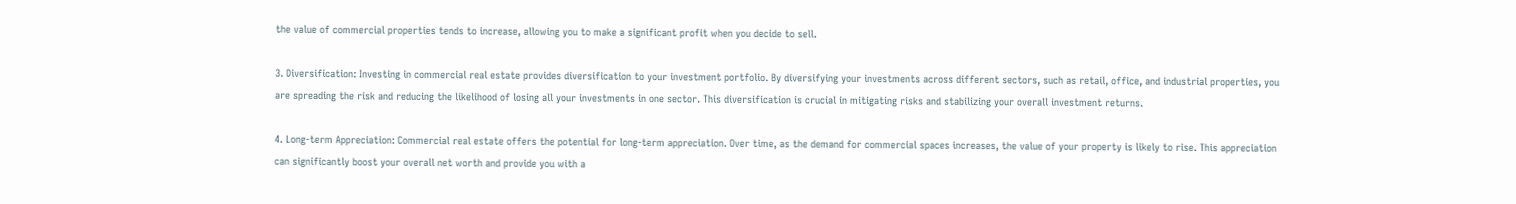the value of commercial properties tends to increase, allowing you to make a significant profit when you decide to sell.

3. Diversification: Investing in commercial real estate provides diversification to your investment portfolio. By diversifying your investments across different sectors, such as retail, office, and industrial properties, you are spreading the risk and reducing the likelihood of losing all your investments in one sector. This diversification is crucial in mitigating risks and stabilizing your overall investment returns.

4. Long-term Appreciation: Commercial real estate offers the potential for long-term appreciation. Over time, as the demand for commercial spaces increases, the value of your property is likely to rise. This appreciation can significantly boost your overall net worth and provide you with a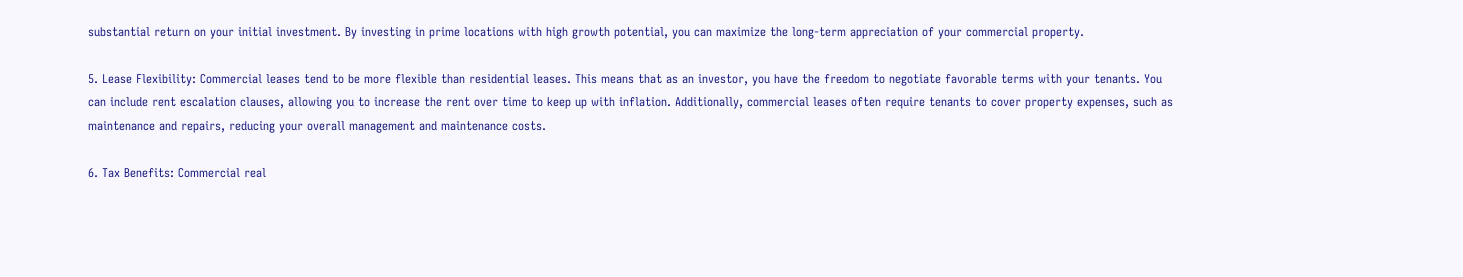substantial return on your initial investment. By investing in prime locations with high growth potential, you can maximize the long-term appreciation of your commercial property.

5. Lease Flexibility: Commercial leases tend to be more flexible than residential leases. This means that as an investor, you have the freedom to negotiate favorable terms with your tenants. You can include rent escalation clauses, allowing you to increase the rent over time to keep up with inflation. Additionally, commercial leases often require tenants to cover property expenses, such as maintenance and repairs, reducing your overall management and maintenance costs.

6. Tax Benefits: Commercial real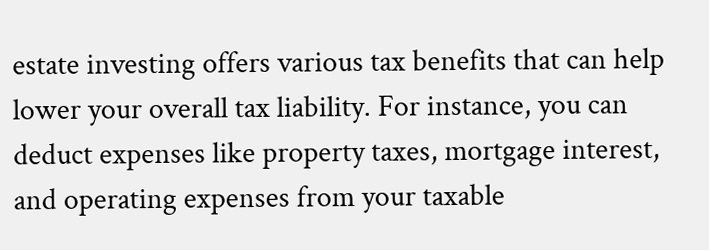estate investing offers various tax benefits that can help lower your overall tax liability. For instance, you can deduct expenses like property taxes, mortgage interest, and operating expenses from your taxable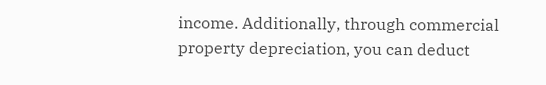income. Additionally, through commercial property depreciation, you can deduct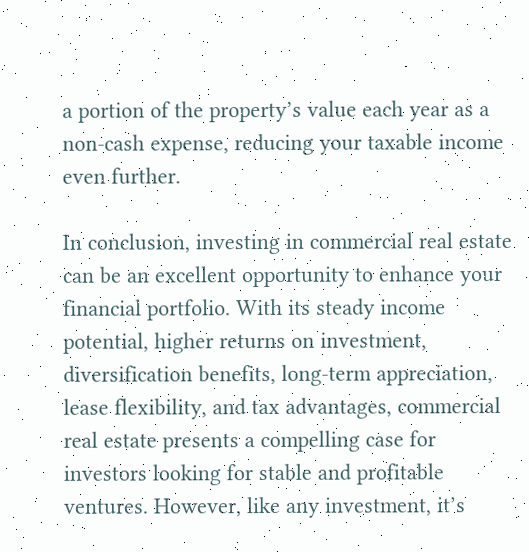a portion of the property’s value each year as a non-cash expense, reducing your taxable income even further.

In conclusion, investing in commercial real estate can be an excellent opportunity to enhance your financial portfolio. With its steady income potential, higher returns on investment, diversification benefits, long-term appreciation, lease flexibility, and tax advantages, commercial real estate presents a compelling case for investors looking for stable and profitable ventures. However, like any investment, it’s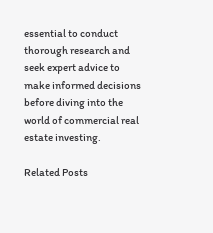essential to conduct thorough research and seek expert advice to make informed decisions before diving into the world of commercial real estate investing.

Related Posts